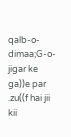qalb-o-dimaa;G-o-jigar ke ga))e par .zu((f hai jii kii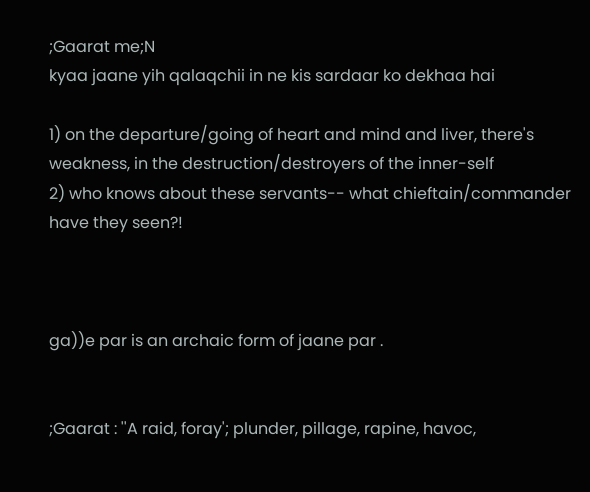;Gaarat me;N
kyaa jaane yih qalaqchii in ne kis sardaar ko dekhaa hai

1) on the departure/going of heart and mind and liver, there's weakness, in the destruction/destroyers of the inner-self
2) who knows about these servants-- what chieftain/commander have they seen?!



ga))e par is an archaic form of jaane par .


;Gaarat : ''A raid, foray'; plunder, pillage, rapine, havoc,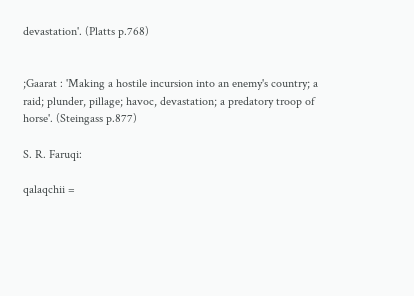devastation'. (Platts p.768)


;Gaarat : 'Making a hostile incursion into an enemy's country; a raid; plunder, pillage; havoc, devastation; a predatory troop of horse'. (Steingass p.877)

S. R. Faruqi:

qalaqchii =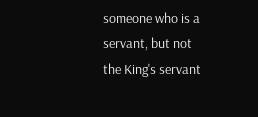someone who is a servant, but not the King's servant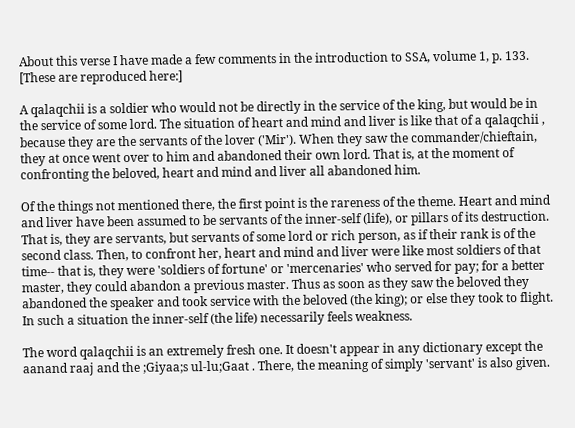About this verse I have made a few comments in the introduction to SSA, volume 1, p. 133. [These are reproduced here:]

A qalaqchii is a soldier who would not be directly in the service of the king, but would be in the service of some lord. The situation of heart and mind and liver is like that of a qalaqchii , because they are the servants of the lover ('Mir'). When they saw the commander/chieftain, they at once went over to him and abandoned their own lord. That is, at the moment of confronting the beloved, heart and mind and liver all abandoned him.

Of the things not mentioned there, the first point is the rareness of the theme. Heart and mind and liver have been assumed to be servants of the inner-self (life), or pillars of its destruction. That is, they are servants, but servants of some lord or rich person, as if their rank is of the second class. Then, to confront her, heart and mind and liver were like most soldiers of that time-- that is, they were 'soldiers of fortune' or 'mercenaries' who served for pay; for a better master, they could abandon a previous master. Thus as soon as they saw the beloved they abandoned the speaker and took service with the beloved (the king); or else they took to flight. In such a situation the inner-self (the life) necessarily feels weakness.

The word qalaqchii is an extremely fresh one. It doesn't appear in any dictionary except the aanand raaj and the ;Giyaa;s ul-lu;Gaat . There, the meaning of simply 'servant' is also given.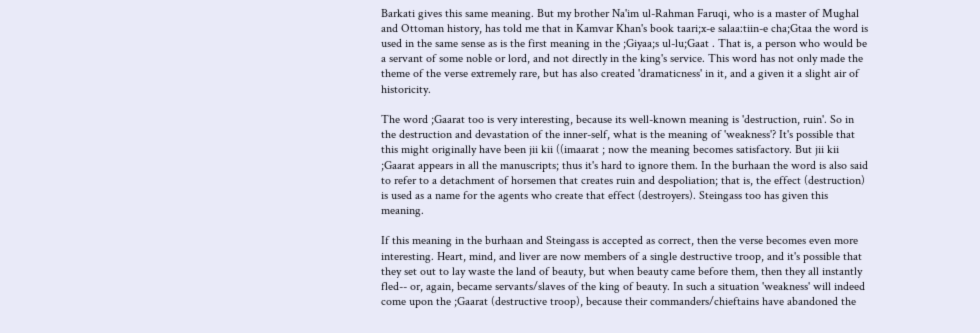Barkati gives this same meaning. But my brother Na'im ul-Rahman Faruqi, who is a master of Mughal and Ottoman history, has told me that in Kamvar Khan's book taari;x-e salaa:tiin-e cha;Gtaa the word is used in the same sense as is the first meaning in the ;Giyaa;s ul-lu;Gaat . That is, a person who would be a servant of some noble or lord, and not directly in the king's service. This word has not only made the theme of the verse extremely rare, but has also created 'dramaticness' in it, and a given it a slight air of historicity.

The word ;Gaarat too is very interesting, because its well-known meaning is 'destruction, ruin'. So in the destruction and devastation of the inner-self, what is the meaning of 'weakness'? It's possible that this might originally have been jii kii ((imaarat ; now the meaning becomes satisfactory. But jii kii ;Gaarat appears in all the manuscripts; thus it's hard to ignore them. In the burhaan the word is also said to refer to a detachment of horsemen that creates ruin and despoliation; that is, the effect (destruction) is used as a name for the agents who create that effect (destroyers). Steingass too has given this meaning.

If this meaning in the burhaan and Steingass is accepted as correct, then the verse becomes even more interesting. Heart, mind, and liver are now members of a single destructive troop, and it's possible that they set out to lay waste the land of beauty, but when beauty came before them, then they all instantly fled-- or, again, became servants/slaves of the king of beauty. In such a situation 'weakness' will indeed come upon the ;Gaarat (destructive troop), because their commanders/chieftains have abandoned the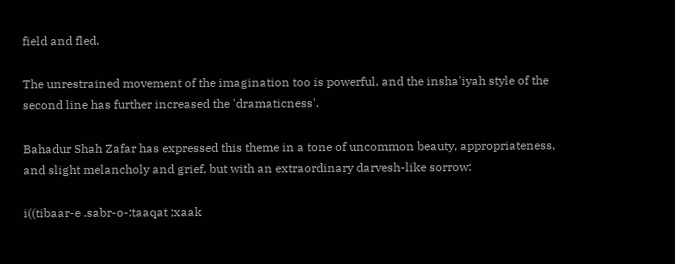field and fled.

The unrestrained movement of the imagination too is powerful, and the insha'iyah style of the second line has further increased the 'dramaticness'.

Bahadur Shah Zafar has expressed this theme in a tone of uncommon beauty, appropriateness, and slight melancholy and grief, but with an extraordinary darvesh-like sorrow:

i((tibaar-e .sabr-o-:taaqat ;xaak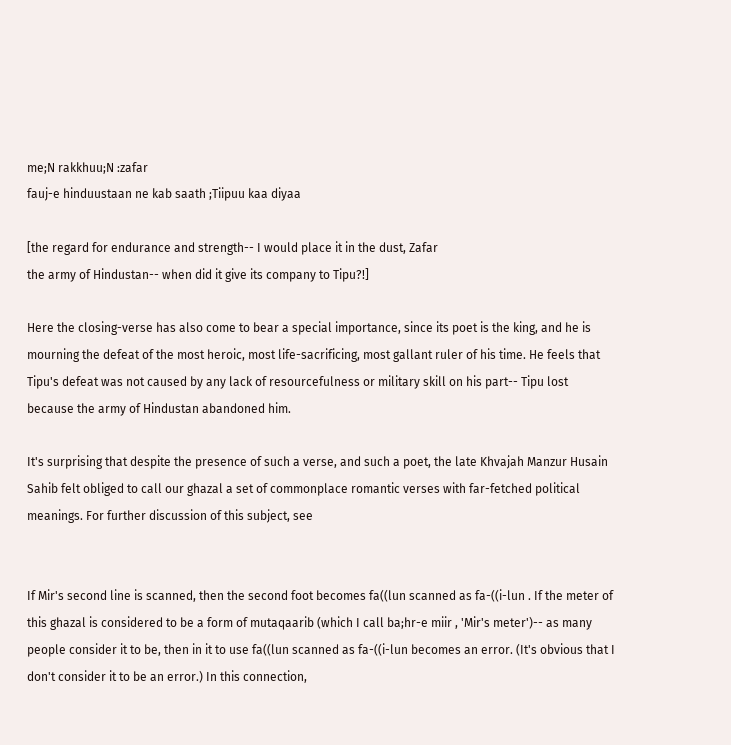me;N rakkhuu;N :zafar
fauj-e hinduustaan ne kab saath ;Tiipuu kaa diyaa

[the regard for endurance and strength-- I would place it in the dust, Zafar
the army of Hindustan-- when did it give its company to Tipu?!]

Here the closing-verse has also come to bear a special importance, since its poet is the king, and he is mourning the defeat of the most heroic, most life-sacrificing, most gallant ruler of his time. He feels that Tipu's defeat was not caused by any lack of resourcefulness or military skill on his part-- Tipu lost because the army of Hindustan abandoned him.

It's surprising that despite the presence of such a verse, and such a poet, the late Khvajah Manzur Husain Sahib felt obliged to call our ghazal a set of commonplace romantic verses with far-fetched political meanings. For further discussion of this subject, see


If Mir's second line is scanned, then the second foot becomes fa((lun scanned as fa-((i-lun . If the meter of this ghazal is considered to be a form of mutaqaarib (which I call ba;hr-e miir , 'Mir's meter')-- as many people consider it to be, then in it to use fa((lun scanned as fa-((i-lun becomes an error. (It's obvious that I don't consider it to be an error.) In this connection,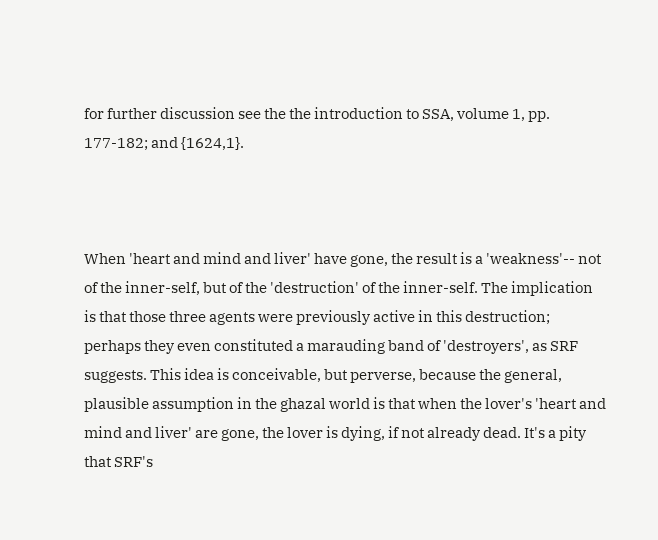for further discussion see the the introduction to SSA, volume 1, pp. 177-182; and {1624,1}.



When 'heart and mind and liver' have gone, the result is a 'weakness'-- not of the inner-self, but of the 'destruction' of the inner-self. The implication is that those three agents were previously active in this destruction; perhaps they even constituted a marauding band of 'destroyers', as SRF suggests. This idea is conceivable, but perverse, because the general, plausible assumption in the ghazal world is that when the lover's 'heart and mind and liver' are gone, the lover is dying, if not already dead. It's a pity that SRF's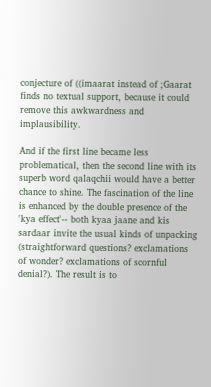conjecture of ((imaarat instead of ;Gaarat finds no textual support, because it could remove this awkwardness and implausibility.

And if the first line became less problematical, then the second line with its superb word qalaqchii would have a better chance to shine. The fascination of the line is enhanced by the double presence of the 'kya effect'-- both kyaa jaane and kis sardaar invite the usual kinds of unpacking (straightforward questions? exclamations of wonder? exclamations of scornful denial?). The result is to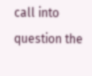call into question the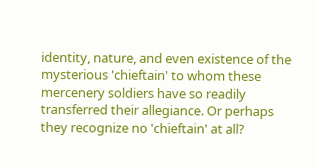identity, nature, and even existence of the mysterious 'chieftain' to whom these mercenery soldiers have so readily transferred their allegiance. Or perhaps they recognize no 'chieftain' at all?